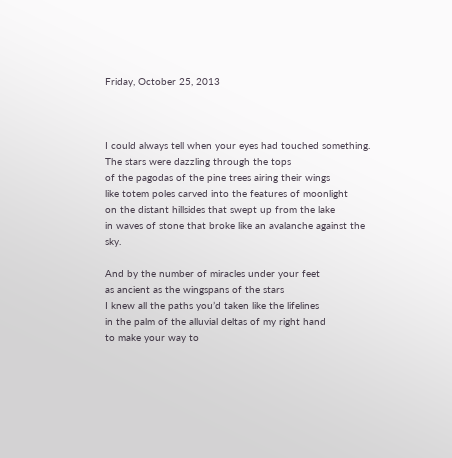Friday, October 25, 2013



I could always tell when your eyes had touched something.
The stars were dazzling through the tops
of the pagodas of the pine trees airing their wings
like totem poles carved into the features of moonlight
on the distant hillsides that swept up from the lake
in waves of stone that broke like an avalanche against the sky.

And by the number of miracles under your feet
as ancient as the wingspans of the stars
I knew all the paths you’d taken like the lifelines
in the palm of the alluvial deltas of my right hand
to make your way to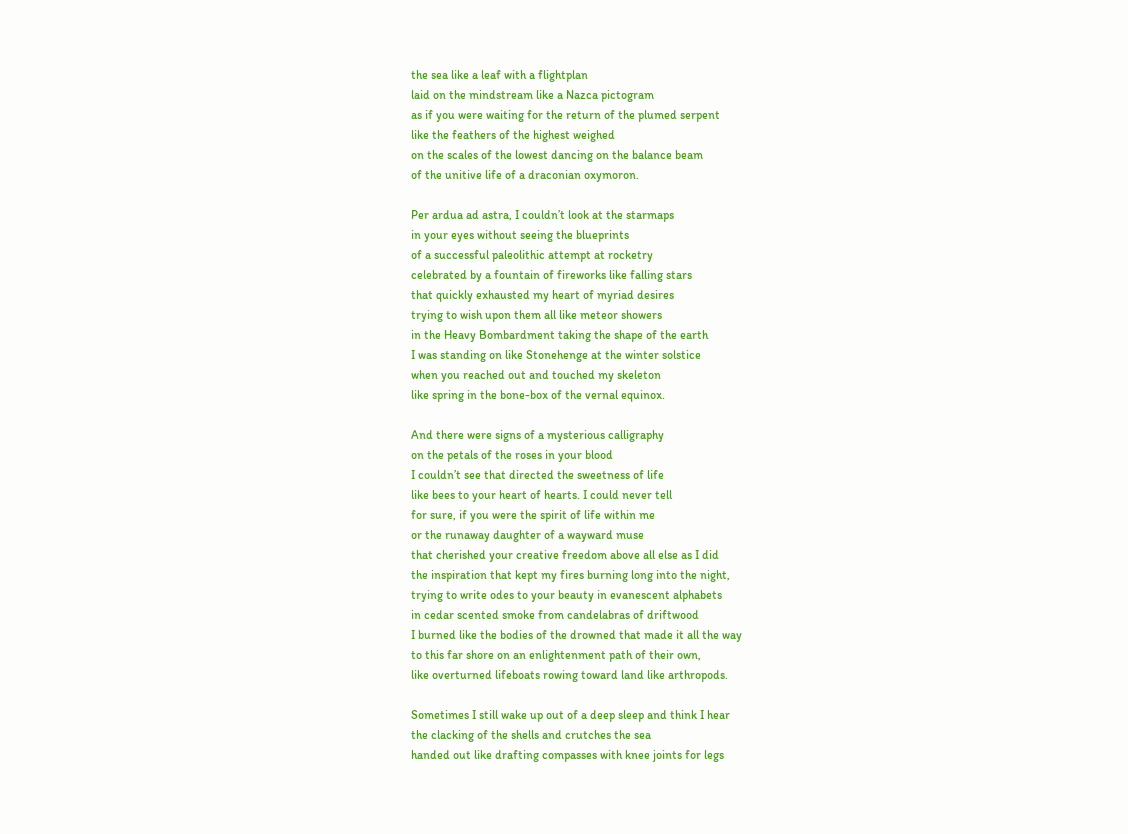the sea like a leaf with a flightplan
laid on the mindstream like a Nazca pictogram
as if you were waiting for the return of the plumed serpent
like the feathers of the highest weighed
on the scales of the lowest dancing on the balance beam
of the unitive life of a draconian oxymoron.

Per ardua ad astra, I couldn’t look at the starmaps
in your eyes without seeing the blueprints
of a successful paleolithic attempt at rocketry
celebrated by a fountain of fireworks like falling stars
that quickly exhausted my heart of myriad desires
trying to wish upon them all like meteor showers
in the Heavy Bombardment taking the shape of the earth
I was standing on like Stonehenge at the winter solstice
when you reached out and touched my skeleton
like spring in the bone-box of the vernal equinox.

And there were signs of a mysterious calligraphy
on the petals of the roses in your blood
I couldn’t see that directed the sweetness of life
like bees to your heart of hearts. I could never tell
for sure, if you were the spirit of life within me
or the runaway daughter of a wayward muse
that cherished your creative freedom above all else as I did
the inspiration that kept my fires burning long into the night,
trying to write odes to your beauty in evanescent alphabets
in cedar scented smoke from candelabras of driftwood
I burned like the bodies of the drowned that made it all the way
to this far shore on an enlightenment path of their own,
like overturned lifeboats rowing toward land like arthropods.

Sometimes I still wake up out of a deep sleep and think I hear
the clacking of the shells and crutches the sea
handed out like drafting compasses with knee joints for legs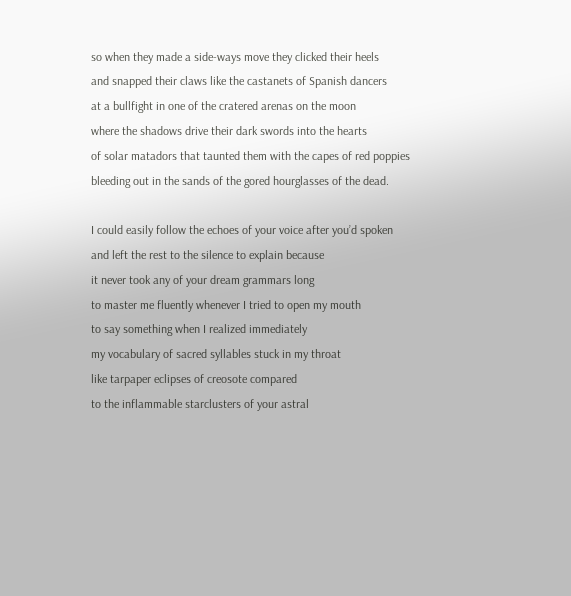so when they made a side-ways move they clicked their heels
and snapped their claws like the castanets of Spanish dancers
at a bullfight in one of the cratered arenas on the moon
where the shadows drive their dark swords into the hearts
of solar matadors that taunted them with the capes of red poppies
bleeding out in the sands of the gored hourglasses of the dead.

I could easily follow the echoes of your voice after you’d spoken
and left the rest to the silence to explain because
it never took any of your dream grammars long
to master me fluently whenever I tried to open my mouth
to say something when I realized immediately
my vocabulary of sacred syllables stuck in my throat
like tarpaper eclipses of creosote compared
to the inflammable starclusters of your astral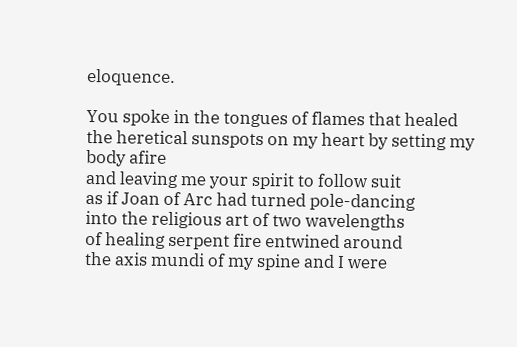eloquence.

You spoke in the tongues of flames that healed
the heretical sunspots on my heart by setting my body afire
and leaving me your spirit to follow suit
as if Joan of Arc had turned pole-dancing
into the religious art of two wavelengths
of healing serpent fire entwined around
the axis mundi of my spine and I were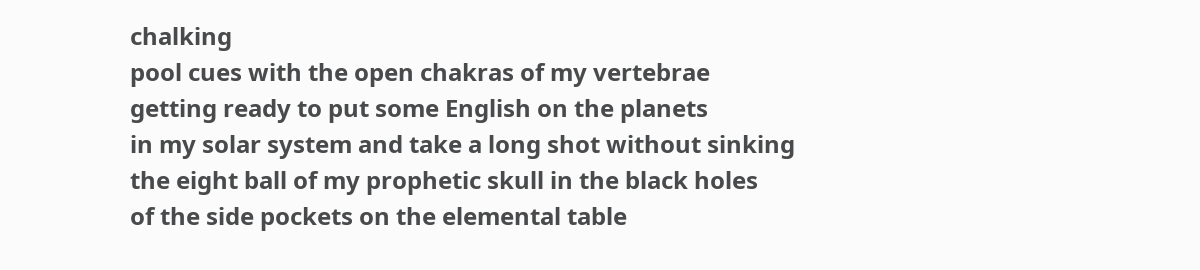chalking
pool cues with the open chakras of my vertebrae
getting ready to put some English on the planets
in my solar system and take a long shot without sinking
the eight ball of my prophetic skull in the black holes
of the side pockets on the elemental table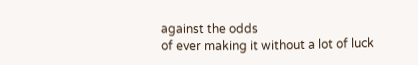against the odds
of ever making it without a lot of luck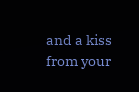and a kiss
from your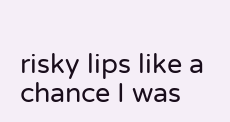risky lips like a chance I was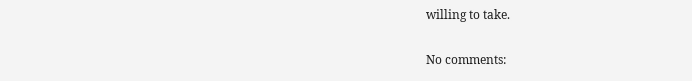willing to take.


No comments: